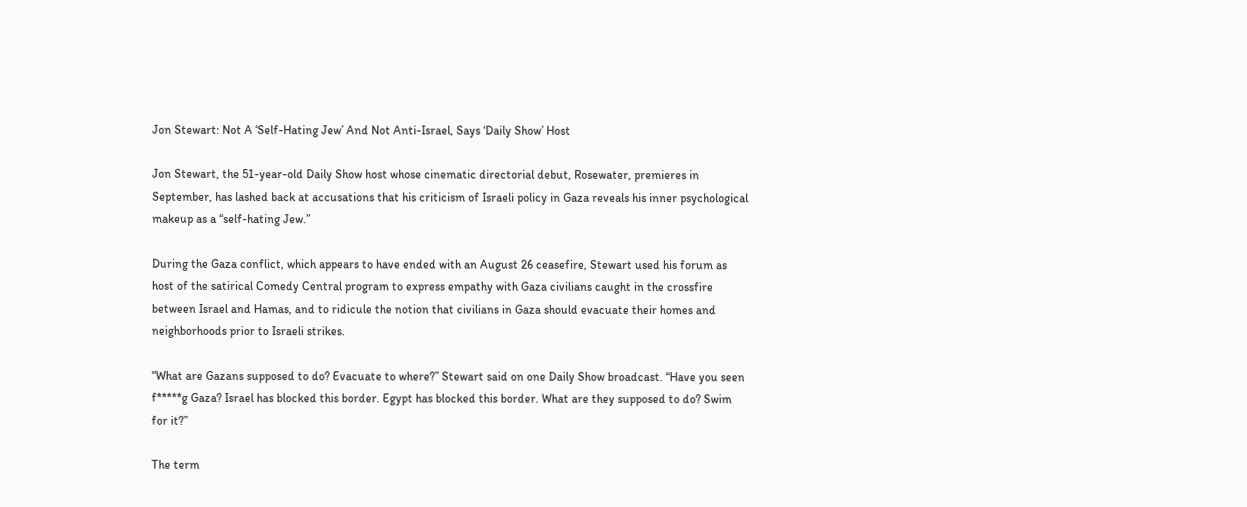Jon Stewart: Not A ‘Self-Hating Jew’ And Not Anti-Israel, Says ‘Daily Show’ Host

Jon Stewart, the 51-year-old Daily Show host whose cinematic directorial debut, Rosewater, premieres in September, has lashed back at accusations that his criticism of Israeli policy in Gaza reveals his inner psychological makeup as a “self-hating Jew.”

During the Gaza conflict, which appears to have ended with an August 26 ceasefire, Stewart used his forum as host of the satirical Comedy Central program to express empathy with Gaza civilians caught in the crossfire between Israel and Hamas, and to ridicule the notion that civilians in Gaza should evacuate their homes and neighborhoods prior to Israeli strikes.

“What are Gazans supposed to do? Evacuate to where?” Stewart said on one Daily Show broadcast. “Have you seen f*****g Gaza? Israel has blocked this border. Egypt has blocked this border. What are they supposed to do? Swim for it?”

The term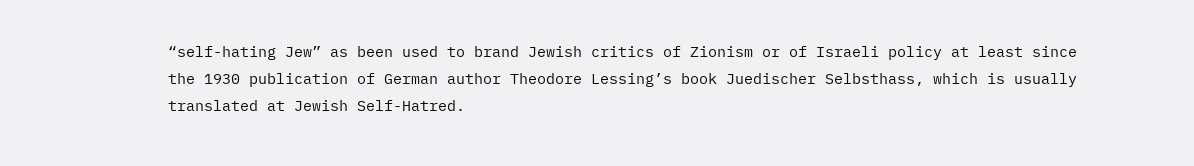“self-hating Jew” as been used to brand Jewish critics of Zionism or of Israeli policy at least since the 1930 publication of German author Theodore Lessing’s book Juedischer Selbsthass, which is usually translated at Jewish Self-Hatred.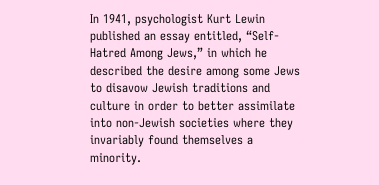In 1941, psychologist Kurt Lewin published an essay entitled, “Self-Hatred Among Jews,” in which he described the desire among some Jews to disavow Jewish traditions and culture in order to better assimilate into non-Jewish societies where they invariably found themselves a minority.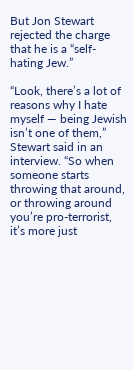But Jon Stewart rejected the charge that he is a “self-hating Jew.”

“Look, there’s a lot of reasons why I hate myself — being Jewish isn’t one of them,” Stewart said in an interview. “So when someone starts throwing that around, or throwing around you’re pro-terrorist, it’s more just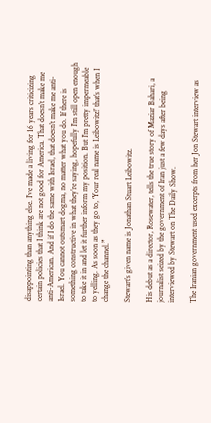disappointing than anything else. I’ve made a living for 16 years criticizing certain policies that I think are not good for America. That doesn’t make me anti-American. And if I do the same with Israel, that doesn’t make me anti-Israel. You cannot outsmart dogma, no matter what you do. If there is something constructive in what they’re saying, hopefully I’m still open enough to take it in and let it further inform my position. But I’m pretty impermeable to yelling. As soon as they go to, ‘Your real name is Leibowitz!’ that’s when I change the channel.”

Stewart’s given name is Jonathan Stuart Leibowitz.

His debut as a director, Rosewater, tells the true story of Maziar Bahari, a journalist seized by the government of Iran just a few days after being interviewed by Stewart on The Daily Show.

The Iranian government used excerpts from her Jon Stewart interview as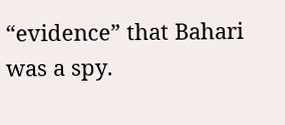“evidence” that Bahari was a spy.